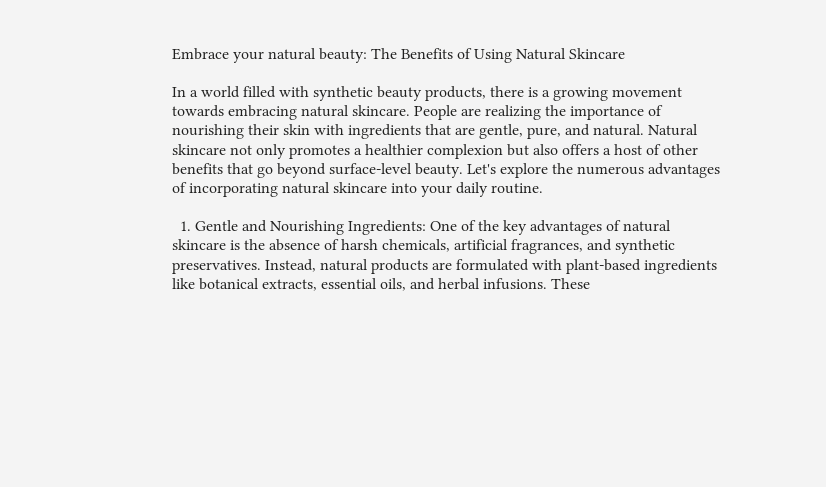Embrace your natural beauty: The Benefits of Using Natural Skincare

In a world filled with synthetic beauty products, there is a growing movement towards embracing natural skincare. People are realizing the importance of nourishing their skin with ingredients that are gentle, pure, and natural. Natural skincare not only promotes a healthier complexion but also offers a host of other benefits that go beyond surface-level beauty. Let's explore the numerous advantages of incorporating natural skincare into your daily routine.

  1. Gentle and Nourishing Ingredients: One of the key advantages of natural skincare is the absence of harsh chemicals, artificial fragrances, and synthetic preservatives. Instead, natural products are formulated with plant-based ingredients like botanical extracts, essential oils, and herbal infusions. These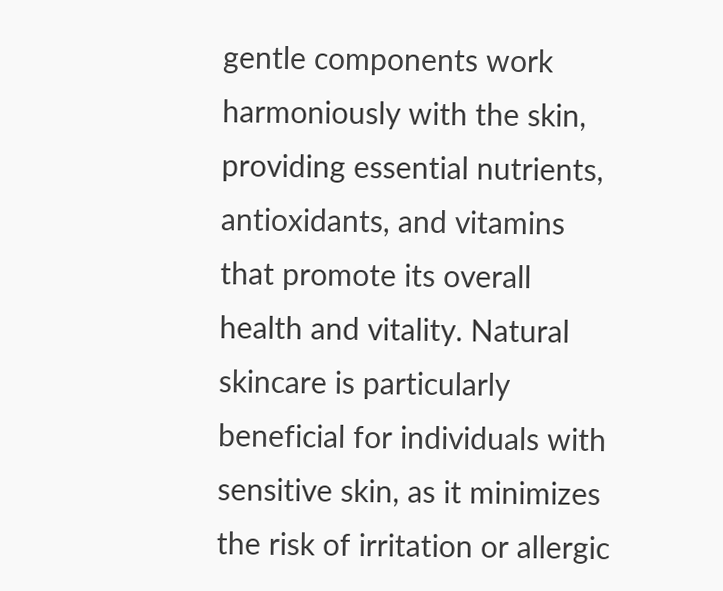gentle components work harmoniously with the skin, providing essential nutrients, antioxidants, and vitamins that promote its overall health and vitality. Natural skincare is particularly beneficial for individuals with sensitive skin, as it minimizes the risk of irritation or allergic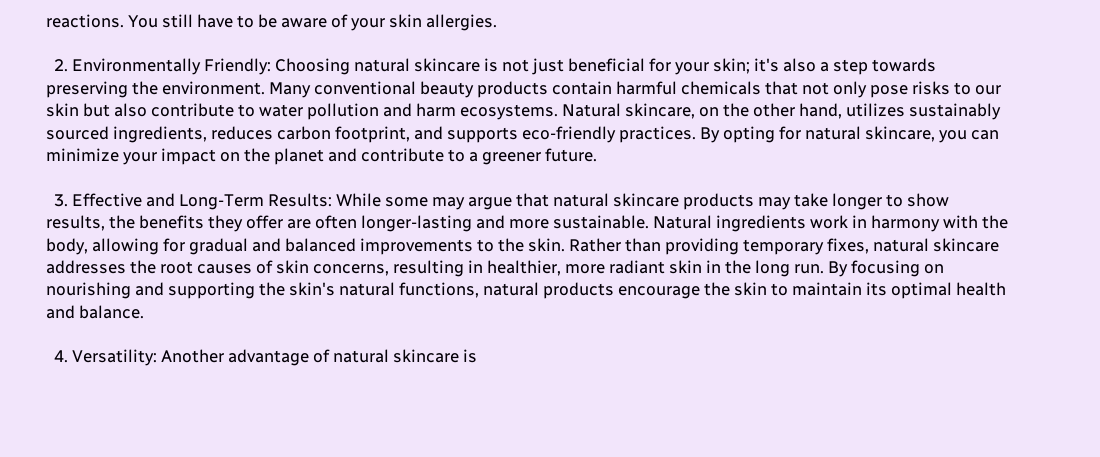reactions. You still have to be aware of your skin allergies.

  2. Environmentally Friendly: Choosing natural skincare is not just beneficial for your skin; it's also a step towards preserving the environment. Many conventional beauty products contain harmful chemicals that not only pose risks to our skin but also contribute to water pollution and harm ecosystems. Natural skincare, on the other hand, utilizes sustainably sourced ingredients, reduces carbon footprint, and supports eco-friendly practices. By opting for natural skincare, you can minimize your impact on the planet and contribute to a greener future.

  3. Effective and Long-Term Results: While some may argue that natural skincare products may take longer to show results, the benefits they offer are often longer-lasting and more sustainable. Natural ingredients work in harmony with the body, allowing for gradual and balanced improvements to the skin. Rather than providing temporary fixes, natural skincare addresses the root causes of skin concerns, resulting in healthier, more radiant skin in the long run. By focusing on nourishing and supporting the skin's natural functions, natural products encourage the skin to maintain its optimal health and balance.

  4. Versatility: Another advantage of natural skincare is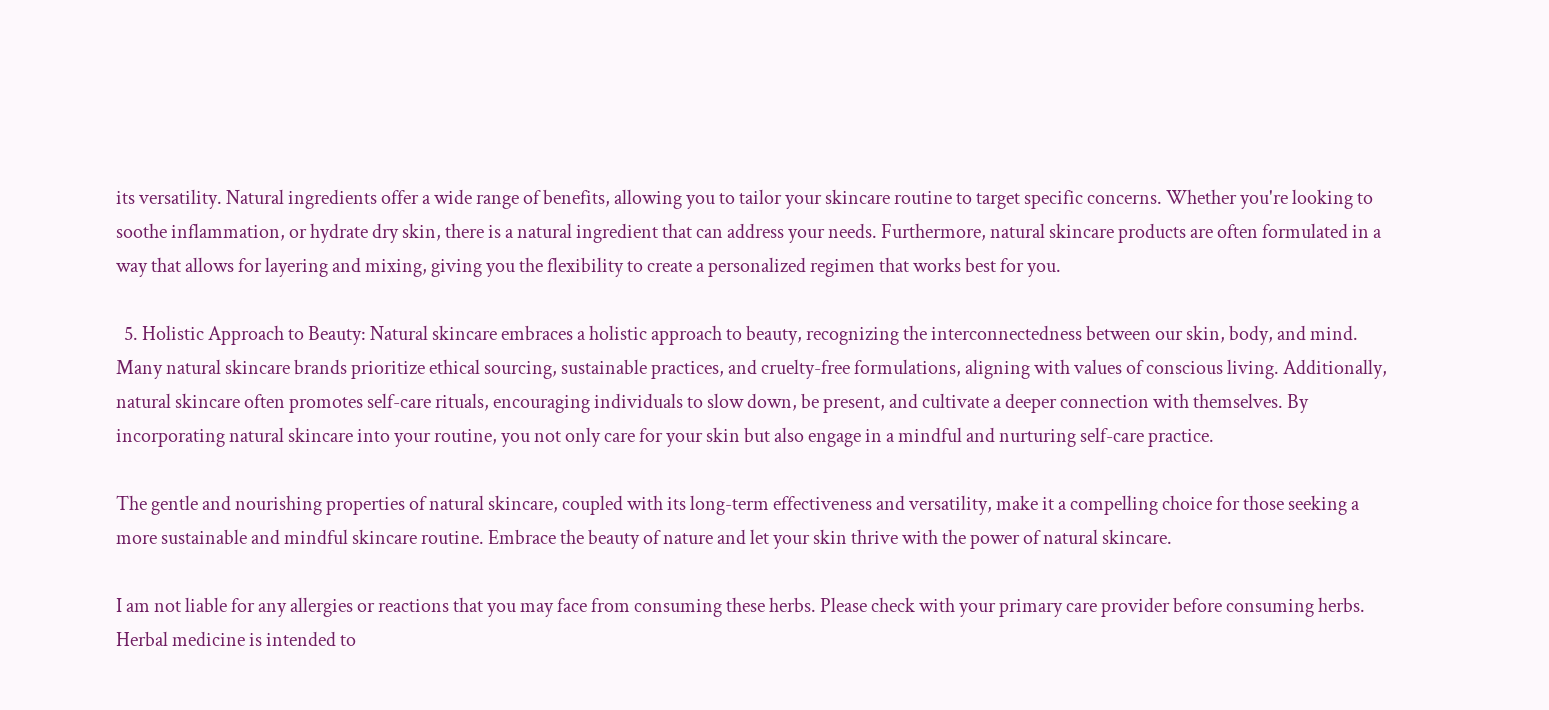its versatility. Natural ingredients offer a wide range of benefits, allowing you to tailor your skincare routine to target specific concerns. Whether you're looking to soothe inflammation, or hydrate dry skin, there is a natural ingredient that can address your needs. Furthermore, natural skincare products are often formulated in a way that allows for layering and mixing, giving you the flexibility to create a personalized regimen that works best for you.

  5. Holistic Approach to Beauty: Natural skincare embraces a holistic approach to beauty, recognizing the interconnectedness between our skin, body, and mind. Many natural skincare brands prioritize ethical sourcing, sustainable practices, and cruelty-free formulations, aligning with values of conscious living. Additionally, natural skincare often promotes self-care rituals, encouraging individuals to slow down, be present, and cultivate a deeper connection with themselves. By incorporating natural skincare into your routine, you not only care for your skin but also engage in a mindful and nurturing self-care practice.

The gentle and nourishing properties of natural skincare, coupled with its long-term effectiveness and versatility, make it a compelling choice for those seeking a more sustainable and mindful skincare routine. Embrace the beauty of nature and let your skin thrive with the power of natural skincare.

I am not liable for any allergies or reactions that you may face from consuming these herbs. Please check with your primary care provider before consuming herbs. Herbal medicine is intended to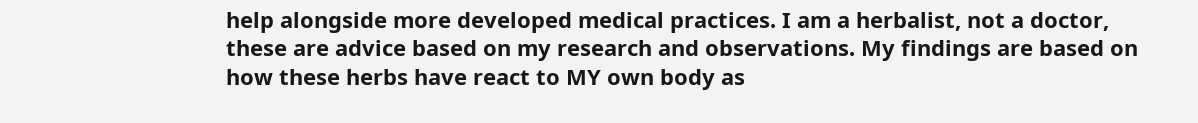help alongside more developed medical practices. I am a herbalist, not a doctor, these are advice based on my research and observations. My findings are based on how these herbs have react to MY own body as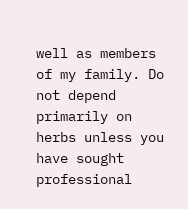well as members of my family. Do not depend primarily on herbs unless you have sought professional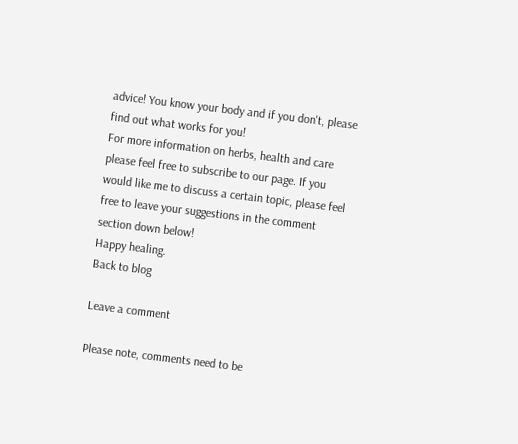advice! You know your body and if you don't, please find out what works for you!
For more information on herbs, health and care please feel free to subscribe to our page. If you would like me to discuss a certain topic, please feel free to leave your suggestions in the comment section down below!
Happy healing.
Back to blog

Leave a comment

Please note, comments need to be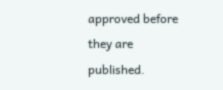approved before they are published.